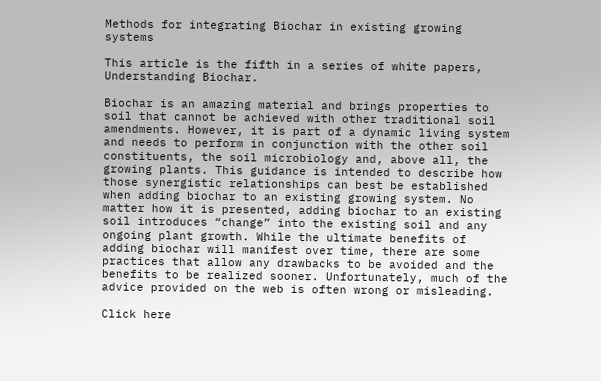Methods for integrating Biochar in existing growing systems

This article is the fifth in a series of white papers, Understanding Biochar.

Biochar is an amazing material and brings properties to soil that cannot be achieved with other traditional soil amendments. However, it is part of a dynamic living system and needs to perform in conjunction with the other soil constituents, the soil microbiology and, above all, the growing plants. This guidance is intended to describe how those synergistic relationships can best be established when adding biochar to an existing growing system. No matter how it is presented, adding biochar to an existing soil introduces “change” into the existing soil and any ongoing plant growth. While the ultimate benefits of adding biochar will manifest over time, there are some practices that allow any drawbacks to be avoided and the benefits to be realized sooner. Unfortunately, much of the advice provided on the web is often wrong or misleading.

Click here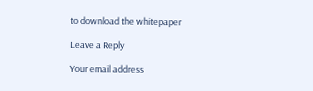to download the whitepaper

Leave a Reply

Your email address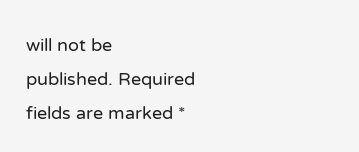will not be published. Required fields are marked *